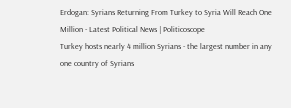Erdogan: Syrians Returning From Turkey to Syria Will Reach One Million - Latest Political News | Politicoscope
Turkey hosts nearly 4 million Syrians - the largest number in any one country of Syrians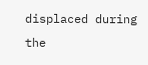displaced during the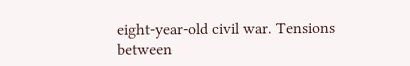eight-year-old civil war. Tensions between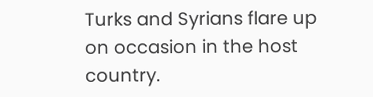Turks and Syrians flare up on occasion in the host country.